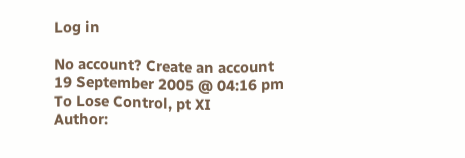Log in

No account? Create an account
19 September 2005 @ 04:16 pm
To Lose Control, pt XI
Author: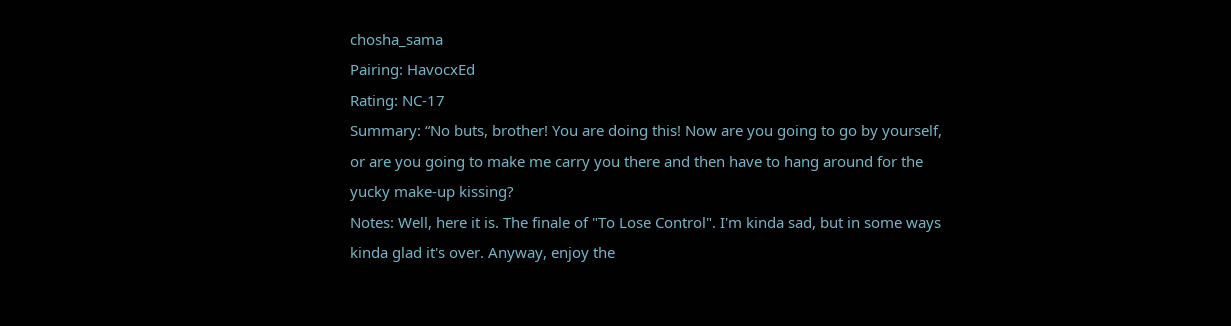chosha_sama
Pairing: HavocxEd
Rating: NC-17
Summary: “No buts, brother! You are doing this! Now are you going to go by yourself, or are you going to make me carry you there and then have to hang around for the yucky make-up kissing?
Notes: Well, here it is. The finale of "To Lose Control". I'm kinda sad, but in some ways kinda glad it's over. Anyway, enjoy the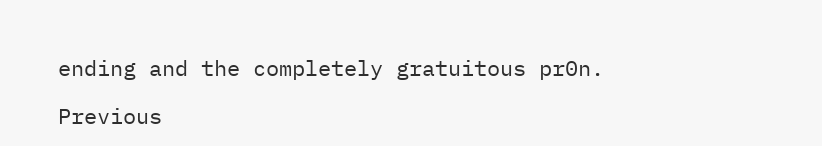ending and the completely gratuitous pr0n.

Previous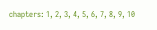chapters: 1, 2, 3, 4, 5, 6, 7, 8, 9, 10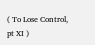( To Lose Control, pt XI )